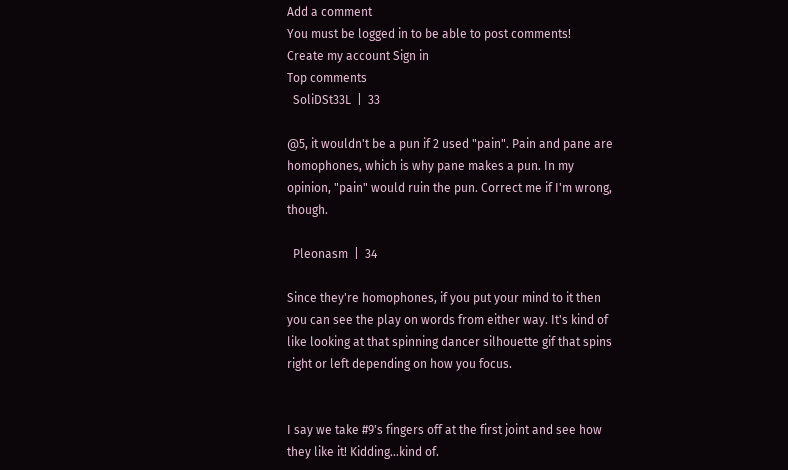Add a comment
You must be logged in to be able to post comments!
Create my account Sign in
Top comments
  SoliDSt33L  |  33

@5, it wouldn't be a pun if 2 used "pain". Pain and pane are homophones, which is why pane makes a pun. In my opinion, "pain" would ruin the pun. Correct me if I'm wrong, though.

  Pleonasm  |  34

Since they're homophones, if you put your mind to it then you can see the play on words from either way. It's kind of like looking at that spinning dancer silhouette gif that spins right or left depending on how you focus.


I say we take #9's fingers off at the first joint and see how they like it! Kidding...kind of.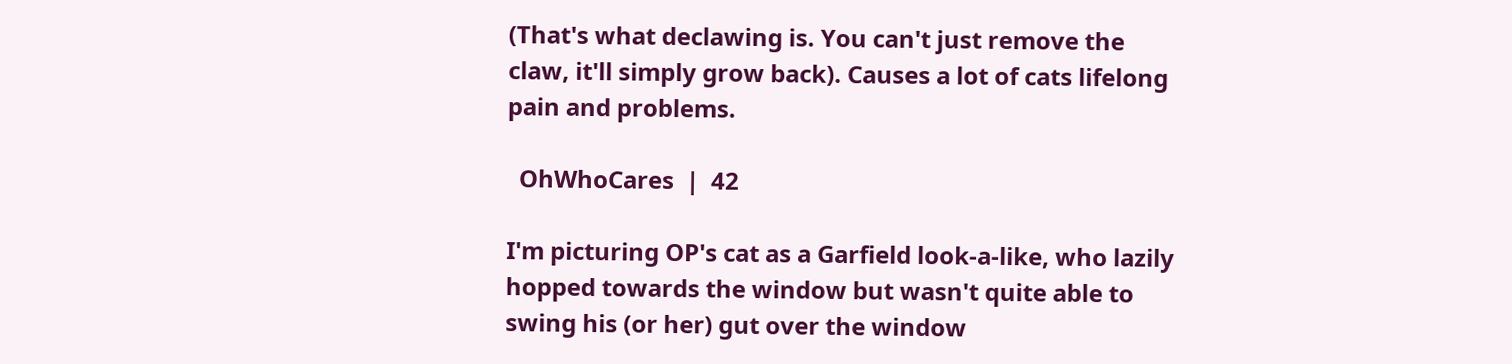(That's what declawing is. You can't just remove the claw, it'll simply grow back). Causes a lot of cats lifelong pain and problems.

  OhWhoCares  |  42

I'm picturing OP's cat as a Garfield look-a-like, who lazily hopped towards the window but wasn't quite able to swing his (or her) gut over the window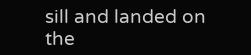sill and landed on the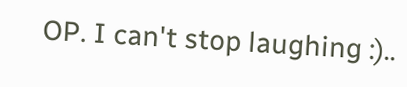OP. I can't stop laughing :)..